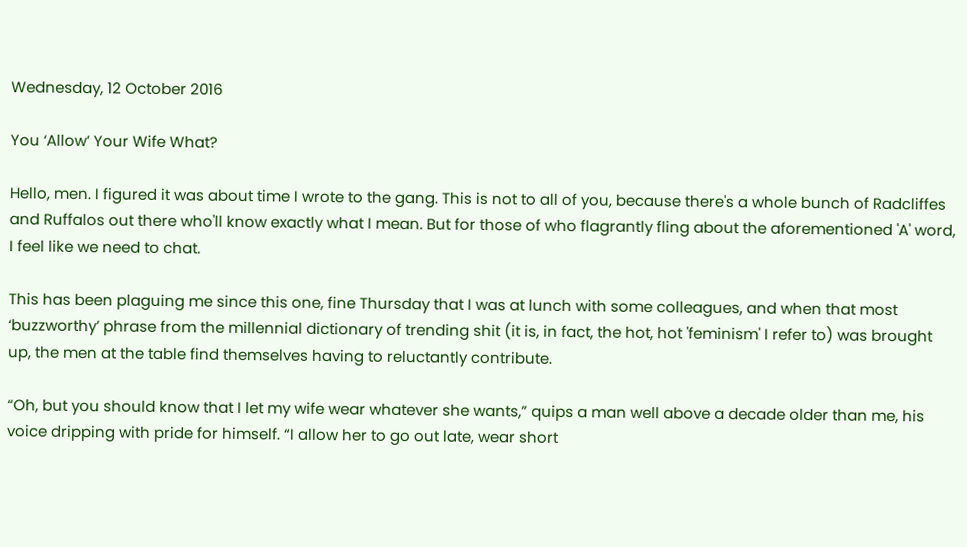Wednesday, 12 October 2016

You ‘Allow’ Your Wife What?

Hello, men. I figured it was about time I wrote to the gang. This is not to all of you, because there's a whole bunch of Radcliffes and Ruffalos out there who'll know exactly what I mean. But for those of who flagrantly fling about the aforementioned 'A' word, I feel like we need to chat.

This has been plaguing me since this one, fine Thursday that I was at lunch with some colleagues, and when that most ‘buzzworthy’ phrase from the millennial dictionary of trending shit (it is, in fact, the hot, hot 'feminism' I refer to) was brought up, the men at the table find themselves having to reluctantly contribute.

“Oh, but you should know that I let my wife wear whatever she wants,” quips a man well above a decade older than me, his voice dripping with pride for himself. “I allow her to go out late, wear short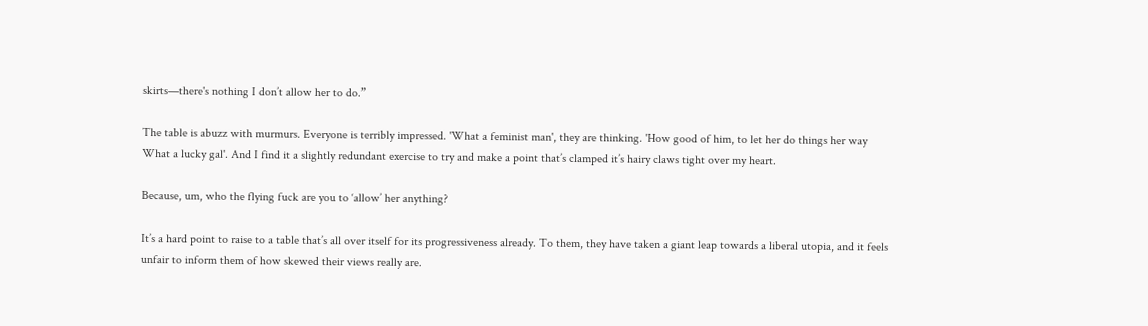skirts—there's nothing I don’t allow her to do.”

The table is abuzz with murmurs. Everyone is terribly impressed. 'What a feminist man', they are thinking. 'How good of him, to let her do things her way What a lucky gal'. And I find it a slightly redundant exercise to try and make a point that’s clamped it’s hairy claws tight over my heart.

Because, um, who the flying fuck are you to ‘allow’ her anything?

It’s a hard point to raise to a table that’s all over itself for its progressiveness already. To them, they have taken a giant leap towards a liberal utopia, and it feels unfair to inform them of how skewed their views really are.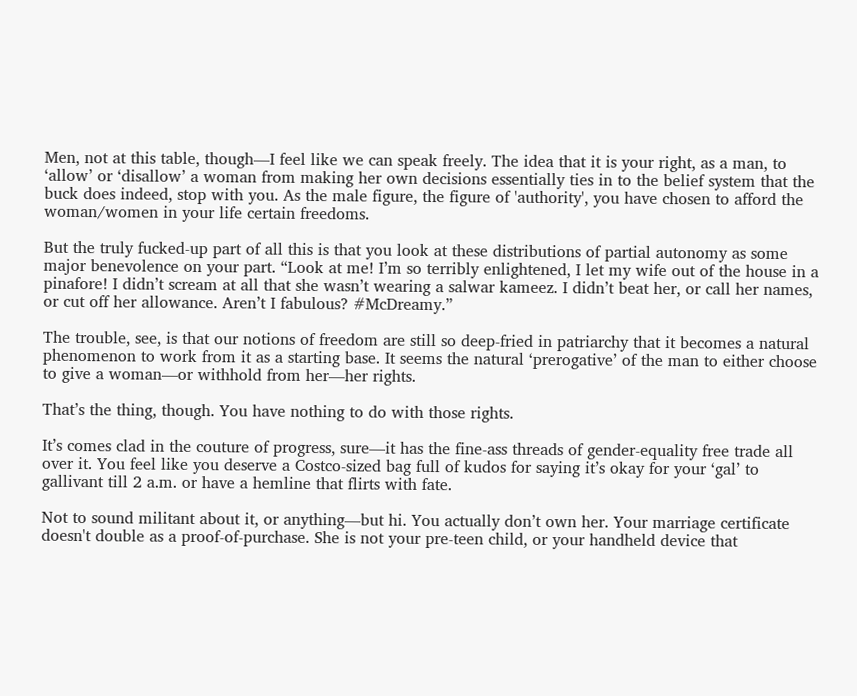Men, not at this table, though—I feel like we can speak freely. The idea that it is your right, as a man, to ‘allow’ or ‘disallow’ a woman from making her own decisions essentially ties in to the belief system that the buck does indeed, stop with you. As the male figure, the figure of 'authority', you have chosen to afford the woman/women in your life certain freedoms.

But the truly fucked-up part of all this is that you look at these distributions of partial autonomy as some major benevolence on your part. “Look at me! I’m so terribly enlightened, I let my wife out of the house in a pinafore! I didn’t scream at all that she wasn’t wearing a salwar kameez. I didn’t beat her, or call her names, or cut off her allowance. Aren’t I fabulous? #McDreamy.”

The trouble, see, is that our notions of freedom are still so deep-fried in patriarchy that it becomes a natural phenomenon to work from it as a starting base. It seems the natural ‘prerogative’ of the man to either choose to give a woman—or withhold from her—her rights.

That’s the thing, though. You have nothing to do with those rights.

It’s comes clad in the couture of progress, sure—it has the fine-ass threads of gender-equality free trade all over it. You feel like you deserve a Costco-sized bag full of kudos for saying it’s okay for your ‘gal’ to gallivant till 2 a.m. or have a hemline that flirts with fate.

Not to sound militant about it, or anything—but hi. You actually don’t own her. Your marriage certificate doesn't double as a proof-of-purchase. She is not your pre-teen child, or your handheld device that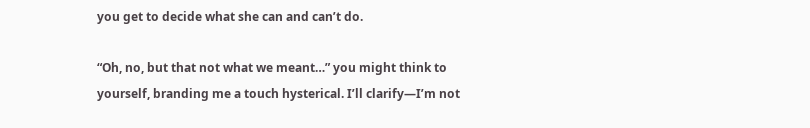you get to decide what she can and can’t do.

“Oh, no, but that not what we meant…” you might think to yourself, branding me a touch hysterical. I’ll clarify—I’m not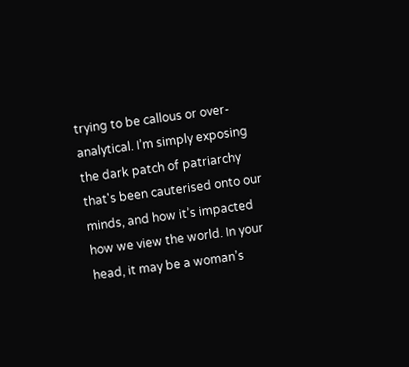trying to be callous or over-analytical. I’m simply exposing the dark patch of patriarchy that's been cauterised onto our minds, and how it’s impacted how we view the world. In your head, it may be a woman’s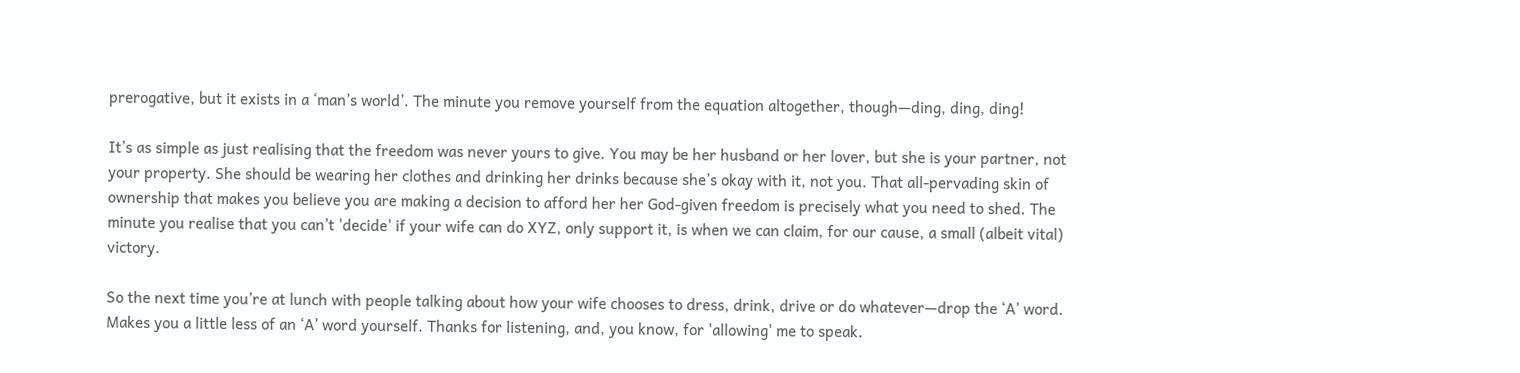prerogative, but it exists in a ‘man’s world’. The minute you remove yourself from the equation altogether, though—ding, ding, ding!

It’s as simple as just realising that the freedom was never yours to give. You may be her husband or her lover, but she is your partner, not your property. She should be wearing her clothes and drinking her drinks because she’s okay with it, not you. That all-pervading skin of ownership that makes you believe you are making a decision to afford her her God-given freedom is precisely what you need to shed. The minute you realise that you can’t 'decide' if your wife can do XYZ, only support it, is when we can claim, for our cause, a small (albeit vital) victory.

So the next time you’re at lunch with people talking about how your wife chooses to dress, drink, drive or do whatever—drop the ‘A’ word. Makes you a little less of an ‘A’ word yourself. Thanks for listening, and, you know, for 'allowing' me to speak.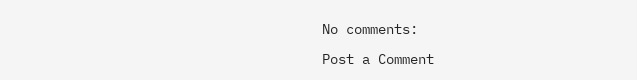No comments:

Post a Comment